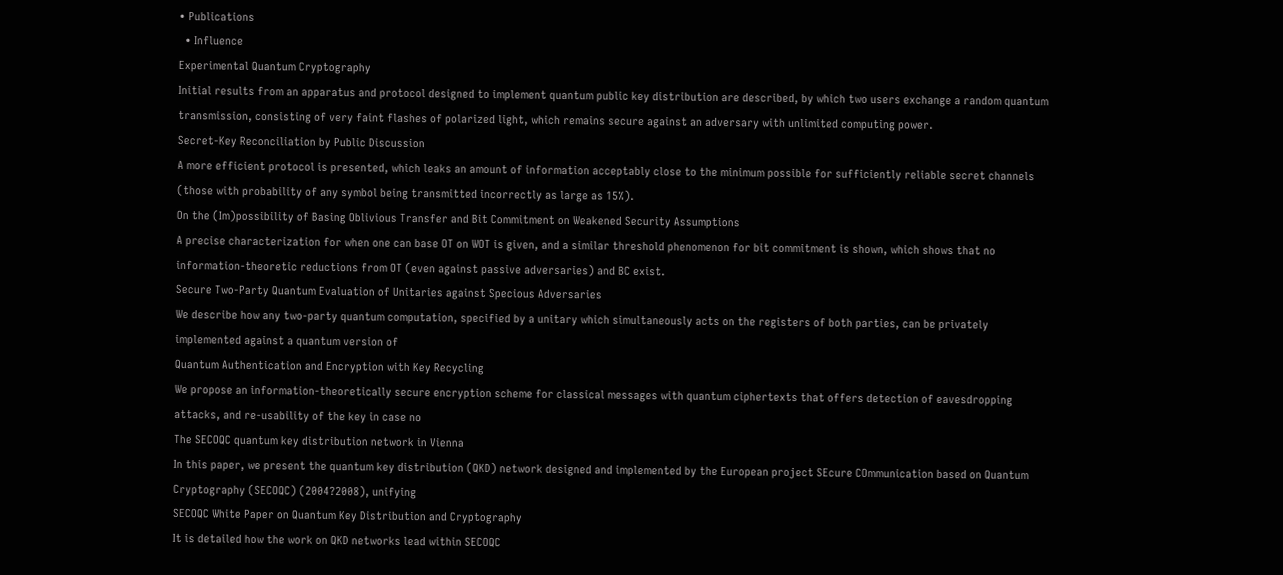• Publications
  • Influence
Experimental Quantum Cryptography
Initial results from an apparatus and protocol designed to implement quantum public key distribution are described, by which two users exchange a random quantum transmission, consisting of very faint flashes of polarized light, which remains secure against an adversary with unlimited computing power.
Secret-Key Reconciliation by Public Discussion
A more efficient protocol is presented, which leaks an amount of information acceptably close to the minimum possible for sufficiently reliable secret channels (those with probability of any symbol being transmitted incorrectly as large as 15%).
On the (Im)possibility of Basing Oblivious Transfer and Bit Commitment on Weakened Security Assumptions
A precise characterization for when one can base OT on WOT is given, and a similar threshold phenomenon for bit commitment is shown, which shows that no information-theoretic reductions from OT (even against passive adversaries) and BC exist.
Secure Two-Party Quantum Evaluation of Unitaries against Specious Adversaries
We describe how any two-party quantum computation, specified by a unitary which simultaneously acts on the registers of both parties, can be privately implemented against a quantum version of
Quantum Authentication and Encryption with Key Recycling
We propose an information-theoretically secure encryption scheme for classical messages with quantum ciphertexts that offers detection of eavesdropping attacks, and re-usability of the key in case no
The SECOQC quantum key distribution network in Vienna
In this paper, we present the quantum key distribution (QKD) network designed and implemented by the European project SEcure COmmunication based on Quantum Cryptography (SECOQC) (2004?2008), unifying
SECOQC White Paper on Quantum Key Distribution and Cryptography
It is detailed how the work on QKD networks lead within SECOQC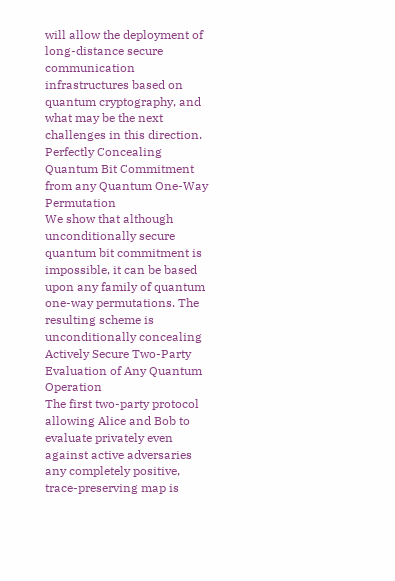will allow the deployment of long-distance secure communication infrastructures based on quantum cryptography, and what may be the next challenges in this direction.
Perfectly Concealing Quantum Bit Commitment from any Quantum One-Way Permutation
We show that although unconditionally secure quantum bit commitment is impossible, it can be based upon any family of quantum one-way permutations. The resulting scheme is unconditionally concealing
Actively Secure Two-Party Evaluation of Any Quantum Operation
The first two-party protocol allowing Alice and Bob to evaluate privately even against active adversaries any completely positive, trace-preserving map is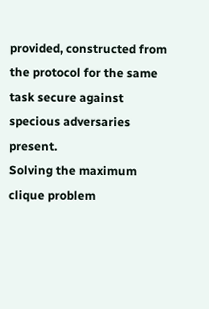provided, constructed from the protocol for the same task secure against specious adversaries present.
Solving the maximum clique problem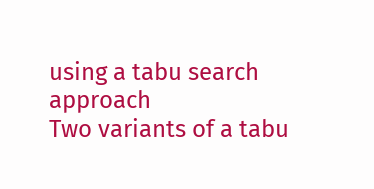using a tabu search approach
Two variants of a tabu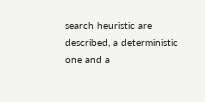search heuristic are described, a deterministic one and a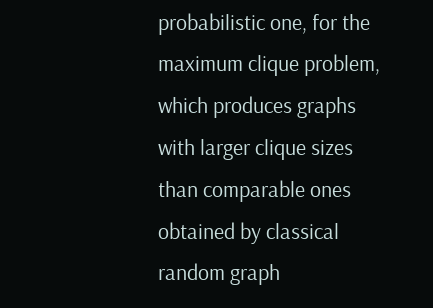probabilistic one, for the maximum clique problem, which produces graphs with larger clique sizes than comparable ones obtained by classical random graph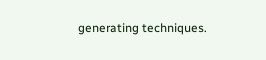generating techniques.